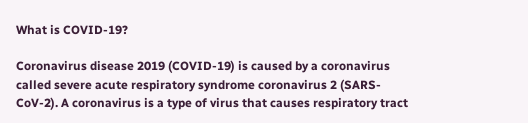What is COVID-19?

Coronavirus disease 2019 (COVID-19) is caused by a coronavirus called severe acute respiratory syndrome coronavirus 2 (SARS-CoV-2). A coronavirus is a type of virus that causes respiratory tract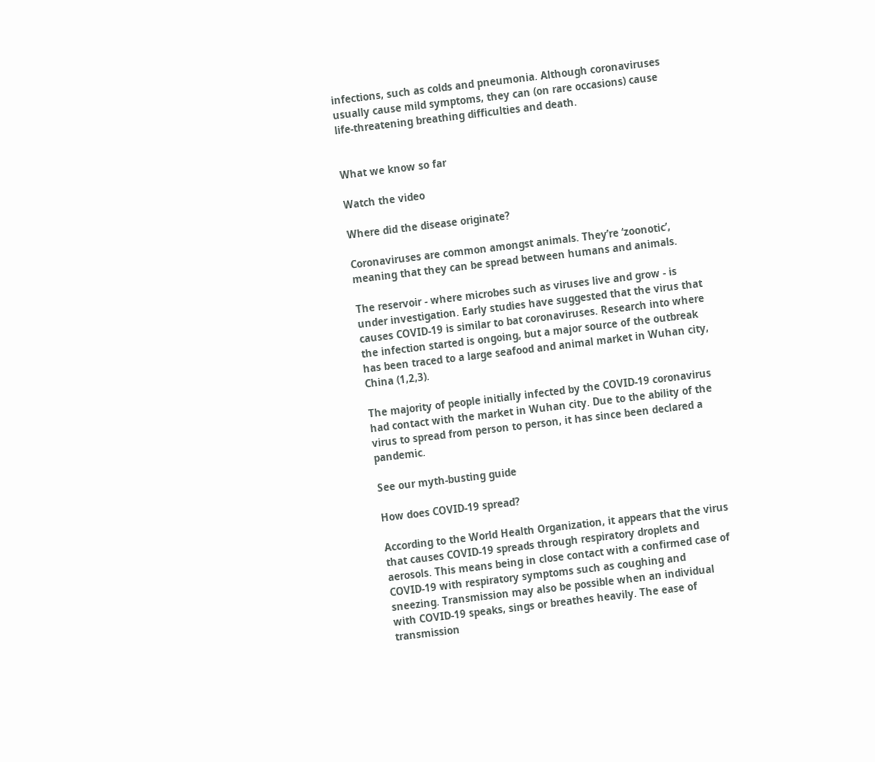infections, such as colds and pneumonia. Although coronaviruses usually cause mild symptoms, they can (on rare occasions) cause life-threatening breathing difficulties and death.


What we know so far

Watch the video

Where did the disease originate?

Coronaviruses are common amongst animals. They’re ‘zoonotic’, meaning that they can be spread between humans and animals.

The reservoir - where microbes such as viruses live and grow - is under investigation. Early studies have suggested that the virus that causes COVID-19 is similar to bat coronaviruses. Research into where the infection started is ongoing, but a major source of the outbreak has been traced to a large seafood and animal market in Wuhan city, China (1,2,3).

The majority of people initially infected by the COVID-19 coronavirus had contact with the market in Wuhan city. Due to the ability of the virus to spread from person to person, it has since been declared a pandemic.

See our myth-busting guide

How does COVID-19 spread?

According to the World Health Organization, it appears that the virus that causes COVID-19 spreads through respiratory droplets and aerosols. This means being in close contact with a confirmed case of COVID-19 with respiratory symptoms such as coughing and sneezing. Transmission may also be possible when an individual with COVID-19 speaks, sings or breathes heavily. The ease of transmission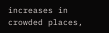increases in crowded places,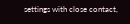settings with close contact,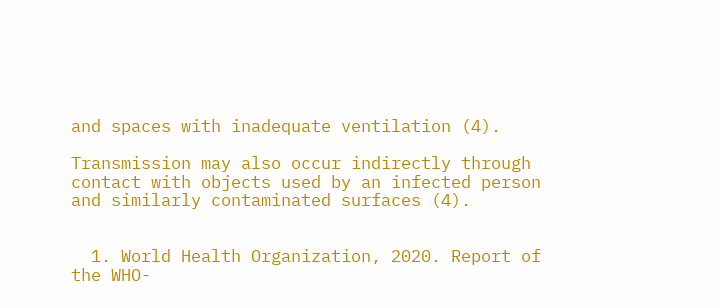and spaces with inadequate ventilation (4).

Transmission may also occur indirectly through contact with objects used by an infected person and similarly contaminated surfaces (4).


  1. World Health Organization, 2020. Report of the WHO-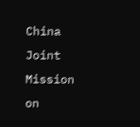China Joint Mission on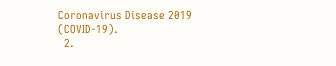Coronavirus Disease 2019 (COVID-19).
  2.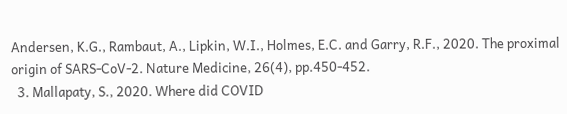Andersen, K.G., Rambaut, A., Lipkin, W.I., Holmes, E.C. and Garry, R.F., 2020. The proximal origin of SARS-CoV-2. Nature Medicine, 26(4), pp.450-452.
  3. Mallapaty, S., 2020. Where did COVID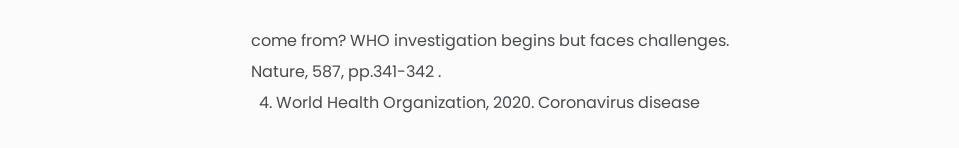come from? WHO investigation begins but faces challenges. Nature, 587, pp.341-342 .
  4. World Health Organization, 2020. Coronavirus disease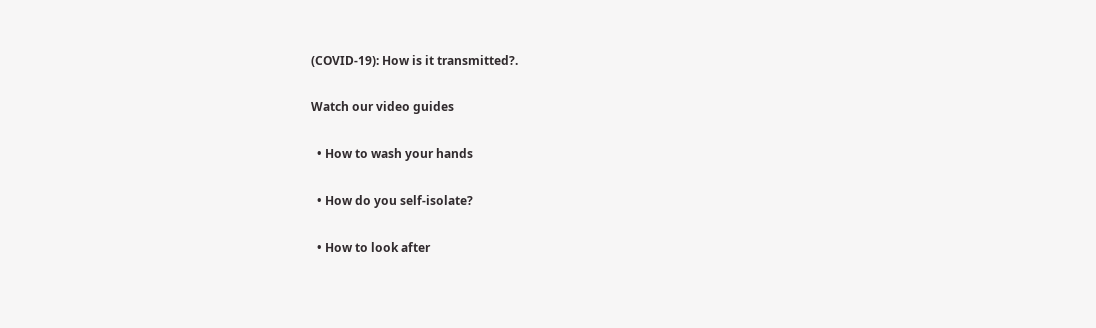(COVID-19): How is it transmitted?.

Watch our video guides

  • How to wash your hands

  • How do you self-isolate?

  • How to look after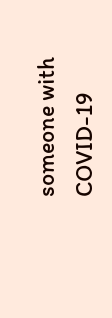someone with COVID-19